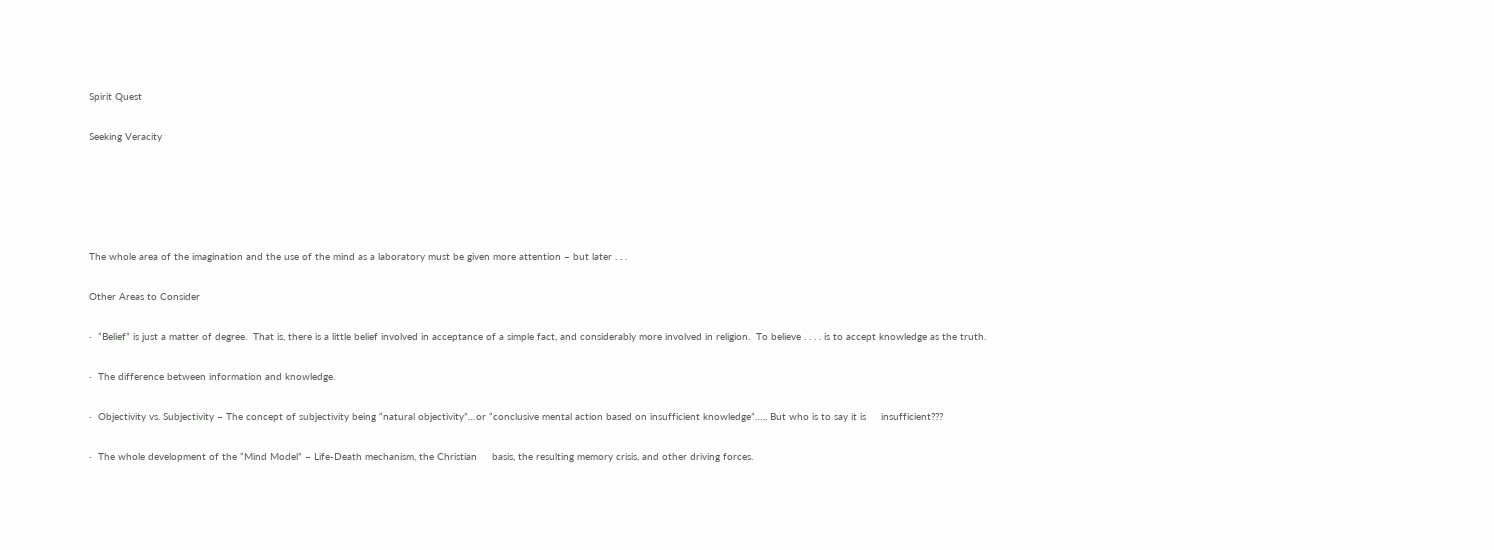Spirit Quest

Seeking Veracity





The whole area of the imagination and the use of the mind as a laboratory must be given more attention – but later . . .

Other Areas to Consider

·  “Belief” is just a matter of degree.  That is, there is a little belief involved in acceptance of a simple fact, and considerably more involved in religion.  To believe . . . . is to accept knowledge as the truth.

·  The difference between information and knowledge.

·  Objectivity vs. Subjectivity – The concept of subjectivity being “natural objectivity”…or “conclusive mental action based on insufficient knowledge”….. But who is to say it is     insufficient???

·  The whole development of the “Mind Model” – Life-Death mechanism, the Christian     basis, the resulting memory crisis, and other driving forces.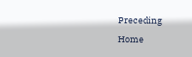Preceding                                    Home